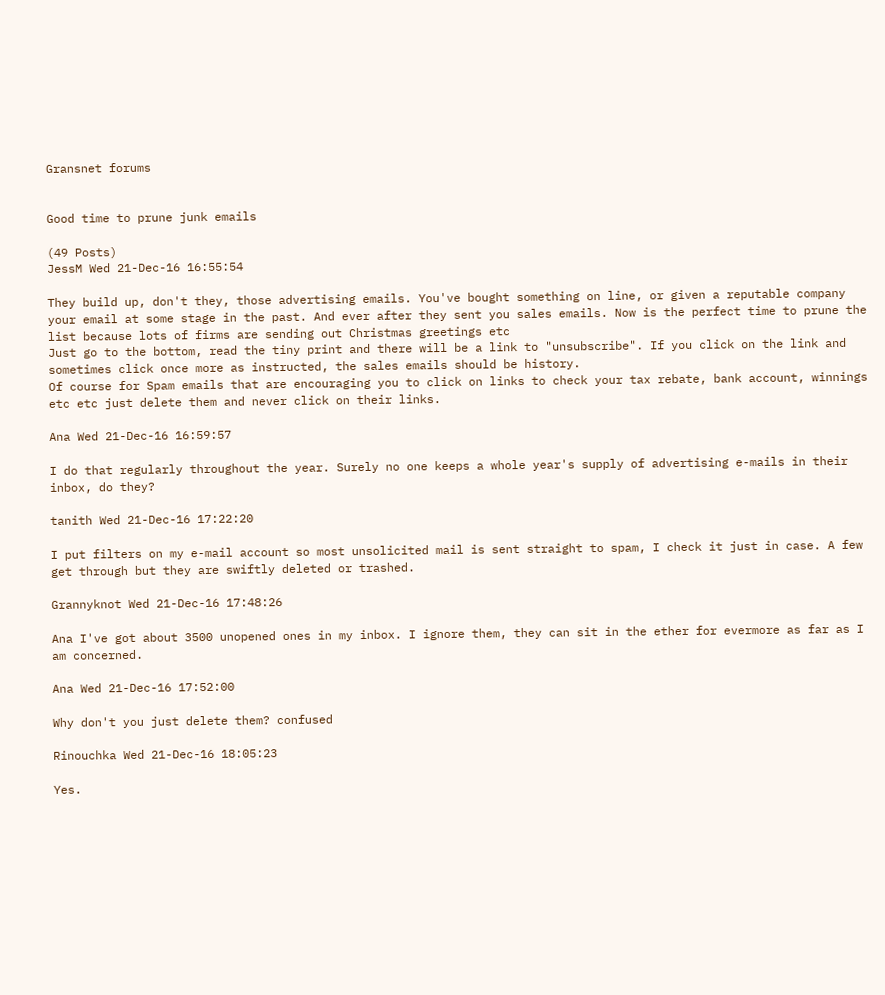Gransnet forums


Good time to prune junk emails

(49 Posts)
JessM Wed 21-Dec-16 16:55:54

They build up, don't they, those advertising emails. You've bought something on line, or given a reputable company your email at some stage in the past. And ever after they sent you sales emails. Now is the perfect time to prune the list because lots of firms are sending out Christmas greetings etc
Just go to the bottom, read the tiny print and there will be a link to "unsubscribe". If you click on the link and sometimes click once more as instructed, the sales emails should be history.
Of course for Spam emails that are encouraging you to click on links to check your tax rebate, bank account, winnings etc etc just delete them and never click on their links.

Ana Wed 21-Dec-16 16:59:57

I do that regularly throughout the year. Surely no one keeps a whole year's supply of advertising e-mails in their inbox, do they?

tanith Wed 21-Dec-16 17:22:20

I put filters on my e-mail account so most unsolicited mail is sent straight to spam, I check it just in case. A few get through but they are swiftly deleted or trashed.

Grannyknot Wed 21-Dec-16 17:48:26

Ana I've got about 3500 unopened ones in my inbox. I ignore them, they can sit in the ether for evermore as far as I am concerned.

Ana Wed 21-Dec-16 17:52:00

Why don't you just delete them? confused

Rinouchka Wed 21-Dec-16 18:05:23

Yes.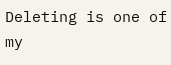Deleting is one of my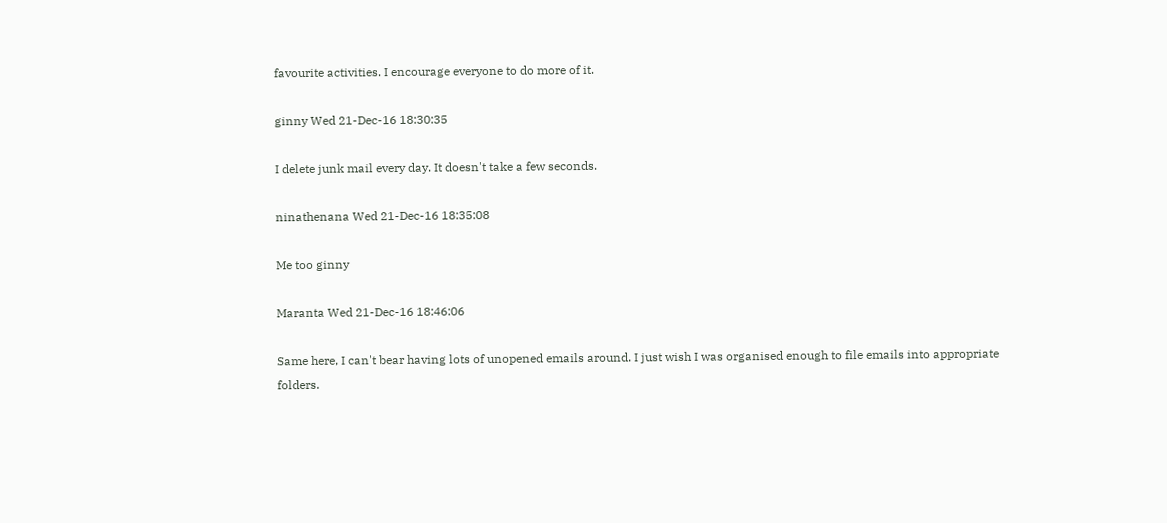favourite activities. I encourage everyone to do more of it.

ginny Wed 21-Dec-16 18:30:35

I delete junk mail every day. It doesn't take a few seconds.

ninathenana Wed 21-Dec-16 18:35:08

Me too ginny

Maranta Wed 21-Dec-16 18:46:06

Same here, I can't bear having lots of unopened emails around. I just wish I was organised enough to file emails into appropriate folders.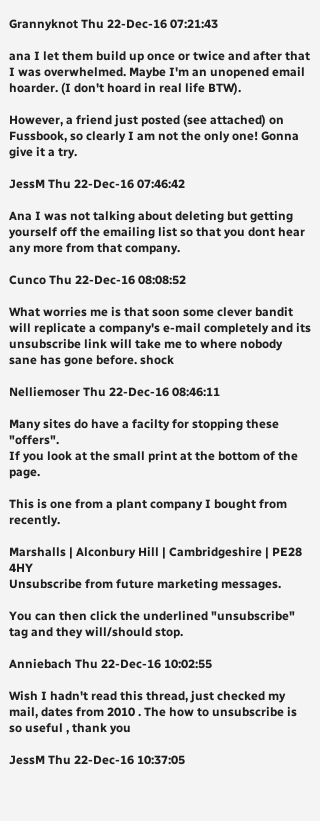Grannyknot Thu 22-Dec-16 07:21:43

ana I let them build up once or twice and after that I was overwhelmed. Maybe I'm an unopened email hoarder. (I don't hoard in real life BTW).

However, a friend just posted (see attached) on Fussbook, so clearly I am not the only one! Gonna give it a try.

JessM Thu 22-Dec-16 07:46:42

Ana I was not talking about deleting but getting yourself off the emailing list so that you dont hear any more from that company.

Cunco Thu 22-Dec-16 08:08:52

What worries me is that soon some clever bandit will replicate a company's e-mail completely and its unsubscribe link will take me to where nobody sane has gone before. shock

Nelliemoser Thu 22-Dec-16 08:46:11

Many sites do have a facilty for stopping these "offers".
If you look at the small print at the bottom of the page.

This is one from a plant company I bought from recently.

Marshalls | Alconbury Hill | Cambridgeshire | PE28 4HY
Unsubscribe from future marketing messages.

You can then click the underlined "unsubscribe" tag and they will/should stop.

Anniebach Thu 22-Dec-16 10:02:55

Wish I hadn't read this thread, just checked my mail, dates from 2010 . The how to unsubscribe is so useful , thank you

JessM Thu 22-Dec-16 10:37:05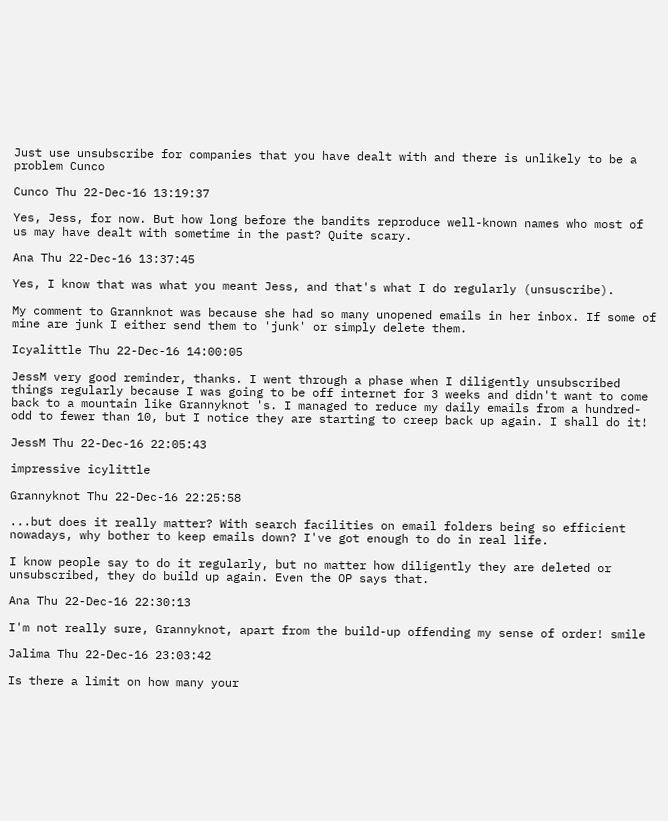Just use unsubscribe for companies that you have dealt with and there is unlikely to be a problem Cunco

Cunco Thu 22-Dec-16 13:19:37

Yes, Jess, for now. But how long before the bandits reproduce well-known names who most of us may have dealt with sometime in the past? Quite scary.

Ana Thu 22-Dec-16 13:37:45

Yes, I know that was what you meant Jess, and that's what I do regularly (unsuscribe).

My comment to Grannknot was because she had so many unopened emails in her inbox. If some of mine are junk I either send them to 'junk' or simply delete them.

Icyalittle Thu 22-Dec-16 14:00:05

JessM very good reminder, thanks. I went through a phase when I diligently unsubscribed things regularly because I was going to be off internet for 3 weeks and didn't want to come back to a mountain like Grannyknot 's. I managed to reduce my daily emails from a hundred-odd to fewer than 10, but I notice they are starting to creep back up again. I shall do it!

JessM Thu 22-Dec-16 22:05:43

impressive icylittle

Grannyknot Thu 22-Dec-16 22:25:58

...but does it really matter? With search facilities on email folders being so efficient nowadays, why bother to keep emails down? I've got enough to do in real life.

I know people say to do it regularly, but no matter how diligently they are deleted or unsubscribed, they do build up again. Even the OP says that.

Ana Thu 22-Dec-16 22:30:13

I'm not really sure, Grannyknot, apart from the build-up offending my sense of order! smile

Jalima Thu 22-Dec-16 23:03:42

Is there a limit on how many your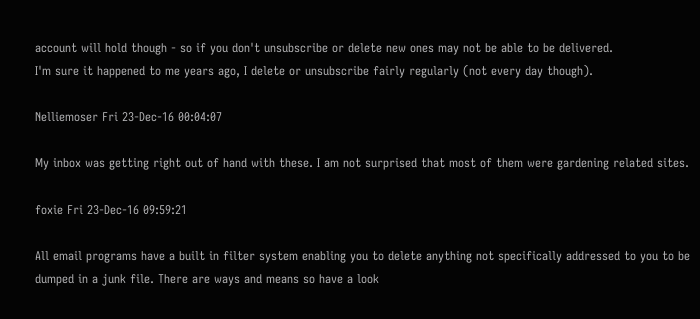account will hold though - so if you don't unsubscribe or delete new ones may not be able to be delivered.
I'm sure it happened to me years ago, I delete or unsubscribe fairly regularly (not every day though).

Nelliemoser Fri 23-Dec-16 00:04:07

My inbox was getting right out of hand with these. I am not surprised that most of them were gardening related sites.

foxie Fri 23-Dec-16 09:59:21

All email programs have a built in filter system enabling you to delete anything not specifically addressed to you to be dumped in a junk file. There are ways and means so have a look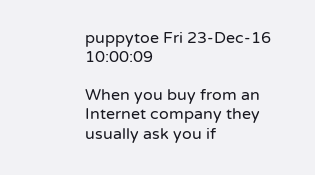puppytoe Fri 23-Dec-16 10:00:09

When you buy from an Internet company they usually ask you if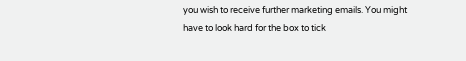you wish to receive further marketing emails. You might have to look hard for the box to tick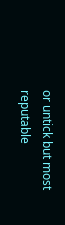or untick but most reputable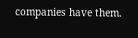companies have them.